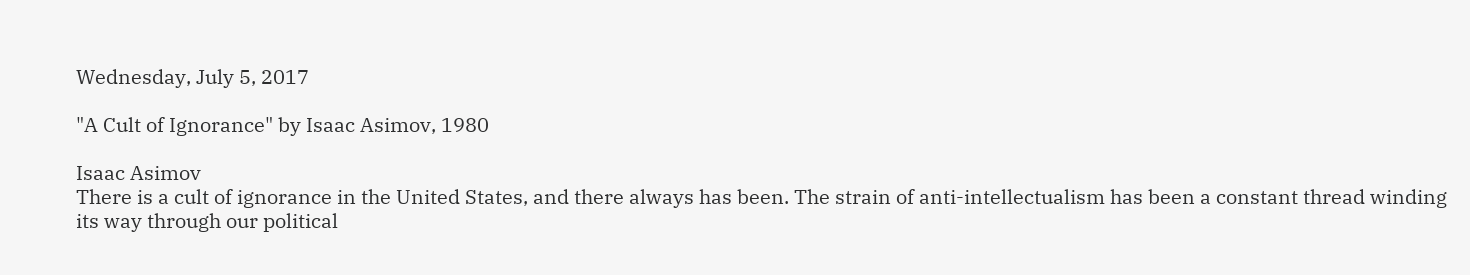Wednesday, July 5, 2017

"A Cult of Ignorance" by Isaac Asimov, 1980

Isaac Asimov
There is a cult of ignorance in the United States, and there always has been. The strain of anti-intellectualism has been a constant thread winding its way through our political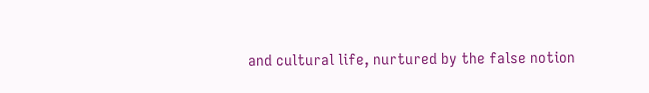and cultural life, nurtured by the false notion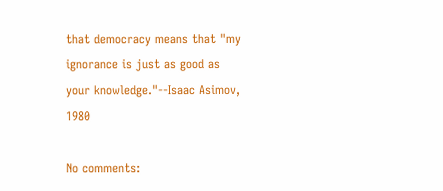that democracy means that "my ignorance is just as good as your knowledge."--Isaac Asimov, 1980

No comments: